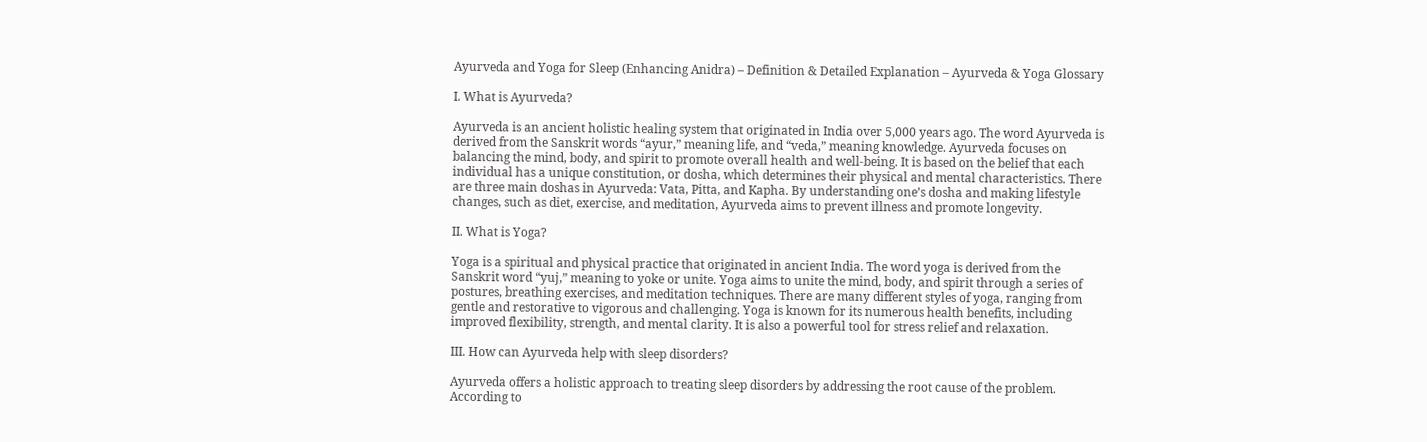Ayurveda and Yoga for Sleep (Enhancing Anidra) – Definition & Detailed Explanation – Ayurveda & Yoga Glossary

I. What is Ayurveda?

Ayurveda is an ancient holistic healing system that originated in India over 5,000 years ago. The word Ayurveda is derived from the Sanskrit words “ayur,” meaning life, and “veda,” meaning knowledge. Ayurveda focuses on balancing the mind, body, and spirit to promote overall health and well-being. It is based on the belief that each individual has a unique constitution, or dosha, which determines their physical and mental characteristics. There are three main doshas in Ayurveda: Vata, Pitta, and Kapha. By understanding one’s dosha and making lifestyle changes, such as diet, exercise, and meditation, Ayurveda aims to prevent illness and promote longevity.

II. What is Yoga?

Yoga is a spiritual and physical practice that originated in ancient India. The word yoga is derived from the Sanskrit word “yuj,” meaning to yoke or unite. Yoga aims to unite the mind, body, and spirit through a series of postures, breathing exercises, and meditation techniques. There are many different styles of yoga, ranging from gentle and restorative to vigorous and challenging. Yoga is known for its numerous health benefits, including improved flexibility, strength, and mental clarity. It is also a powerful tool for stress relief and relaxation.

III. How can Ayurveda help with sleep disorders?

Ayurveda offers a holistic approach to treating sleep disorders by addressing the root cause of the problem. According to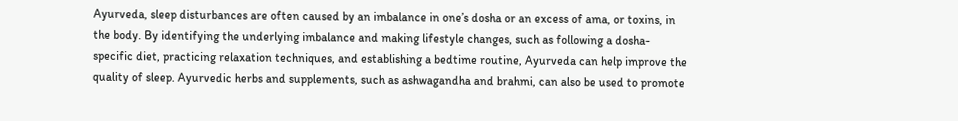Ayurveda, sleep disturbances are often caused by an imbalance in one’s dosha or an excess of ama, or toxins, in the body. By identifying the underlying imbalance and making lifestyle changes, such as following a dosha-specific diet, practicing relaxation techniques, and establishing a bedtime routine, Ayurveda can help improve the quality of sleep. Ayurvedic herbs and supplements, such as ashwagandha and brahmi, can also be used to promote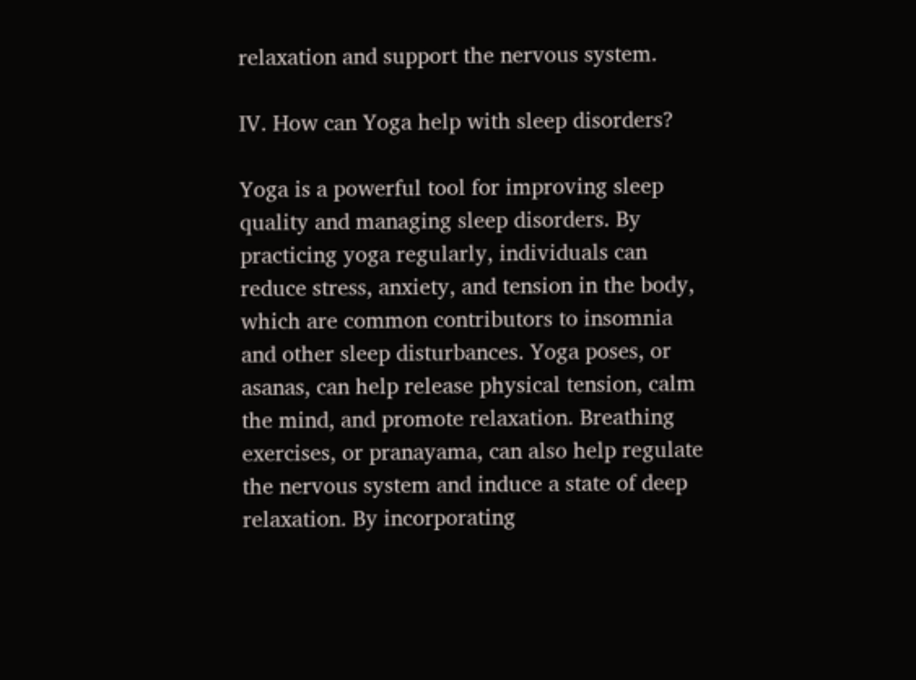relaxation and support the nervous system.

IV. How can Yoga help with sleep disorders?

Yoga is a powerful tool for improving sleep quality and managing sleep disorders. By practicing yoga regularly, individuals can reduce stress, anxiety, and tension in the body, which are common contributors to insomnia and other sleep disturbances. Yoga poses, or asanas, can help release physical tension, calm the mind, and promote relaxation. Breathing exercises, or pranayama, can also help regulate the nervous system and induce a state of deep relaxation. By incorporating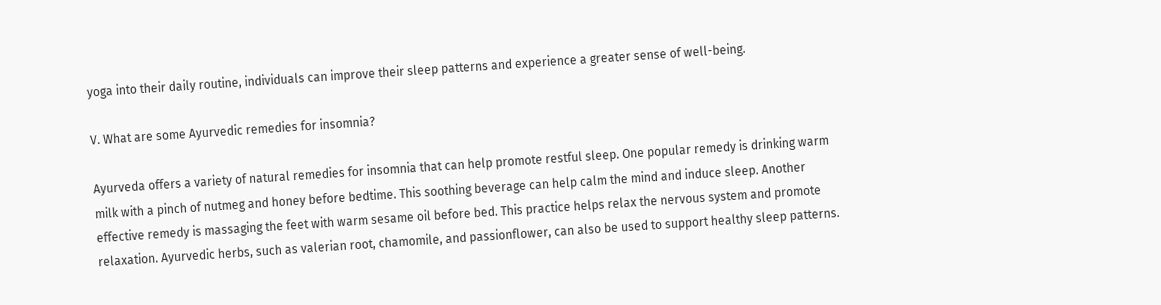yoga into their daily routine, individuals can improve their sleep patterns and experience a greater sense of well-being.

V. What are some Ayurvedic remedies for insomnia?

Ayurveda offers a variety of natural remedies for insomnia that can help promote restful sleep. One popular remedy is drinking warm milk with a pinch of nutmeg and honey before bedtime. This soothing beverage can help calm the mind and induce sleep. Another effective remedy is massaging the feet with warm sesame oil before bed. This practice helps relax the nervous system and promote relaxation. Ayurvedic herbs, such as valerian root, chamomile, and passionflower, can also be used to support healthy sleep patterns.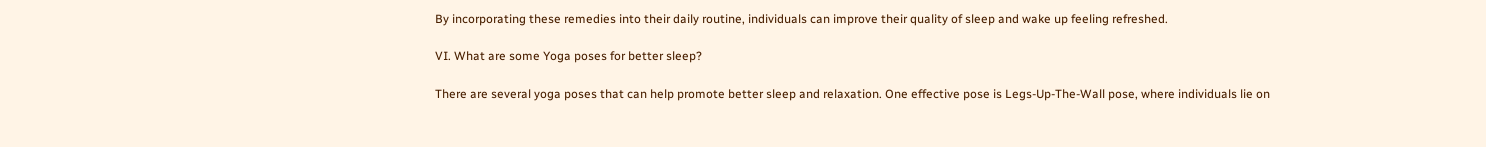By incorporating these remedies into their daily routine, individuals can improve their quality of sleep and wake up feeling refreshed.

VI. What are some Yoga poses for better sleep?

There are several yoga poses that can help promote better sleep and relaxation. One effective pose is Legs-Up-The-Wall pose, where individuals lie on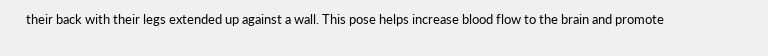their back with their legs extended up against a wall. This pose helps increase blood flow to the brain and promote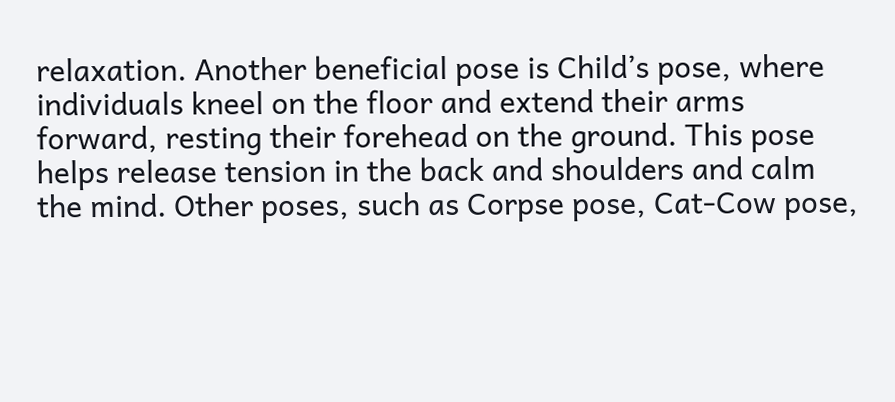relaxation. Another beneficial pose is Child’s pose, where individuals kneel on the floor and extend their arms forward, resting their forehead on the ground. This pose helps release tension in the back and shoulders and calm the mind. Other poses, such as Corpse pose, Cat-Cow pose,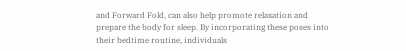and Forward Fold, can also help promote relaxation and prepare the body for sleep. By incorporating these poses into their bedtime routine, individuals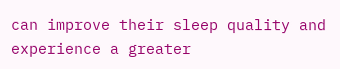can improve their sleep quality and experience a greater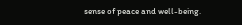sense of peace and well-being.